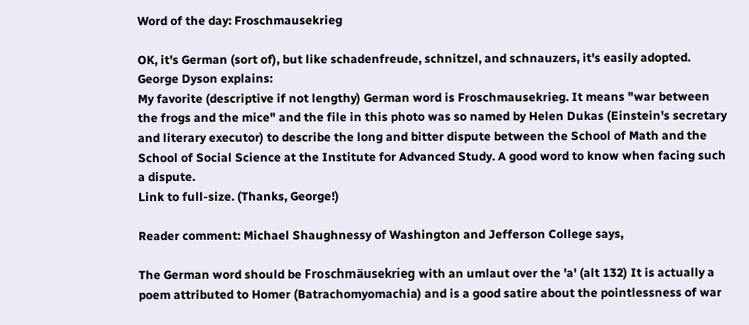Word of the day: Froschmausekrieg

OK, it's German (sort of), but like schadenfreude, schnitzel, and schnauzers, it's easily adopted. George Dyson explains:
My favorite (descriptive if not lengthy) German word is Froschmausekrieg. It means "war between the frogs and the mice" and the file in this photo was so named by Helen Dukas (Einstein's secretary and literary executor) to describe the long and bitter dispute between the School of Math and the School of Social Science at the Institute for Advanced Study. A good word to know when facing such a dispute.
Link to full-size. (Thanks, George!)

Reader comment: Michael Shaughnessy of Washington and Jefferson College says,

The German word should be Froschmäusekrieg with an umlaut over the 'a' (alt 132) It is actually a poem attributed to Homer (Batrachomyomachia) and is a good satire about the pointlessness of war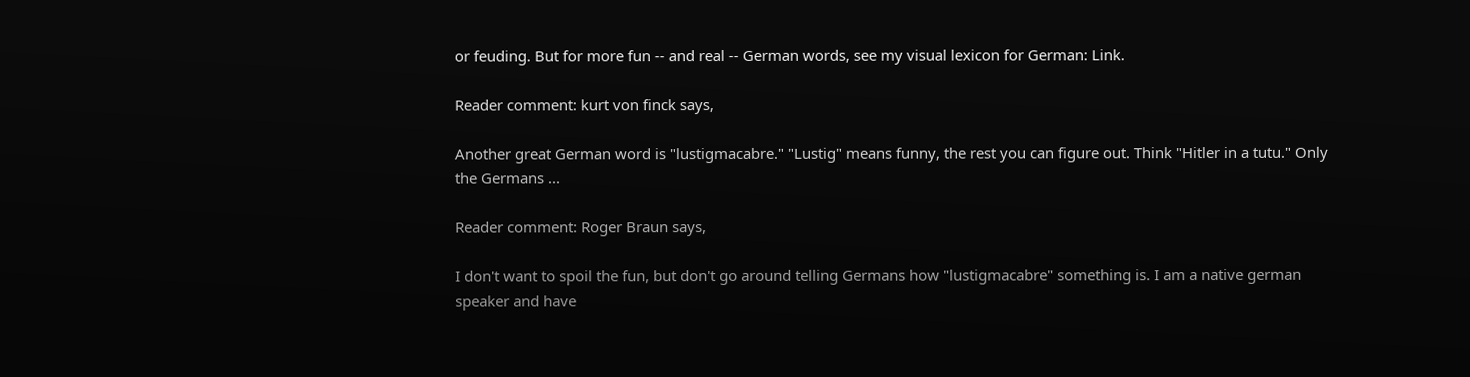or feuding. But for more fun -- and real -- German words, see my visual lexicon for German: Link.

Reader comment: kurt von finck says,

Another great German word is "lustigmacabre." "Lustig" means funny, the rest you can figure out. Think "Hitler in a tutu." Only the Germans ...

Reader comment: Roger Braun says,

I don't want to spoil the fun, but don't go around telling Germans how "lustigmacabre" something is. I am a native german speaker and have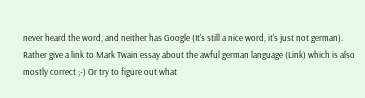never heard the word, and neither has Google (It's still a nice word, it's just not german). Rather give a link to Mark Twain essay about the awful german language (Link) which is also mostly correct ;-) Or try to figure out what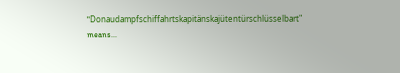"Donaudampfschiffahrtskapitänskajütentürschlüsselbart" means...